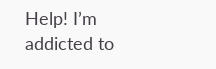Help! I’m addicted to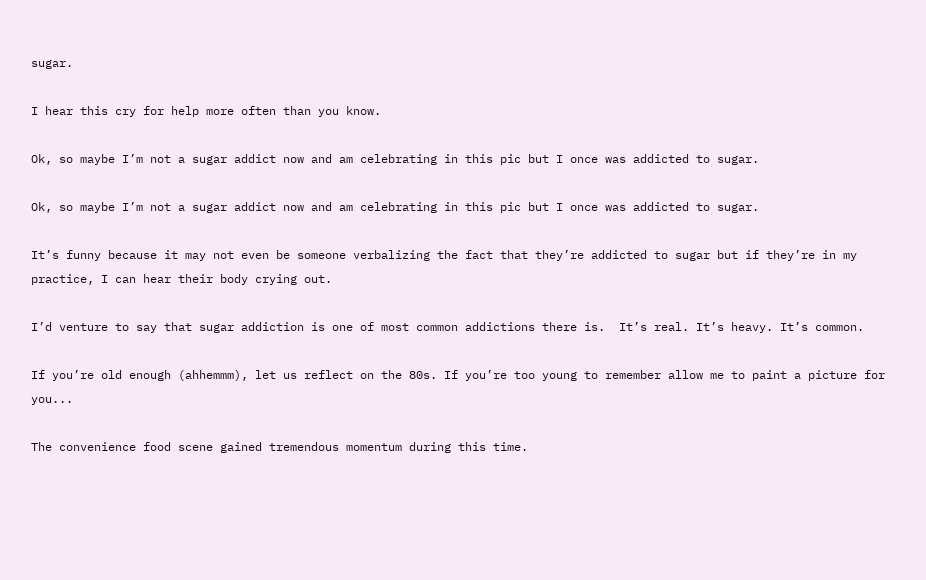sugar.

I hear this cry for help more often than you know.

Ok, so maybe I’m not a sugar addict now and am celebrating in this pic but I once was addicted to sugar.

Ok, so maybe I’m not a sugar addict now and am celebrating in this pic but I once was addicted to sugar.

It’s funny because it may not even be someone verbalizing the fact that they’re addicted to sugar but if they’re in my practice, I can hear their body crying out.

I’d venture to say that sugar addiction is one of most common addictions there is.  It’s real. It’s heavy. It’s common.

If you’re old enough (ahhemmm), let us reflect on the 80s. If you’re too young to remember allow me to paint a picture for you...

The convenience food scene gained tremendous momentum during this time.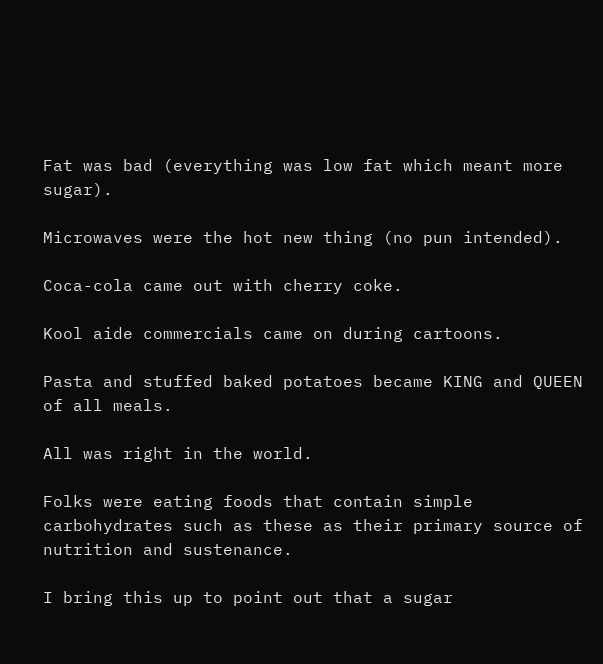Fat was bad (everything was low fat which meant more sugar).

Microwaves were the hot new thing (no pun intended).

Coca-cola came out with cherry coke.

Kool aide commercials came on during cartoons.

Pasta and stuffed baked potatoes became KING and QUEEN of all meals.

All was right in the world.

Folks were eating foods that contain simple carbohydrates such as these as their primary source of nutrition and sustenance.

I bring this up to point out that a sugar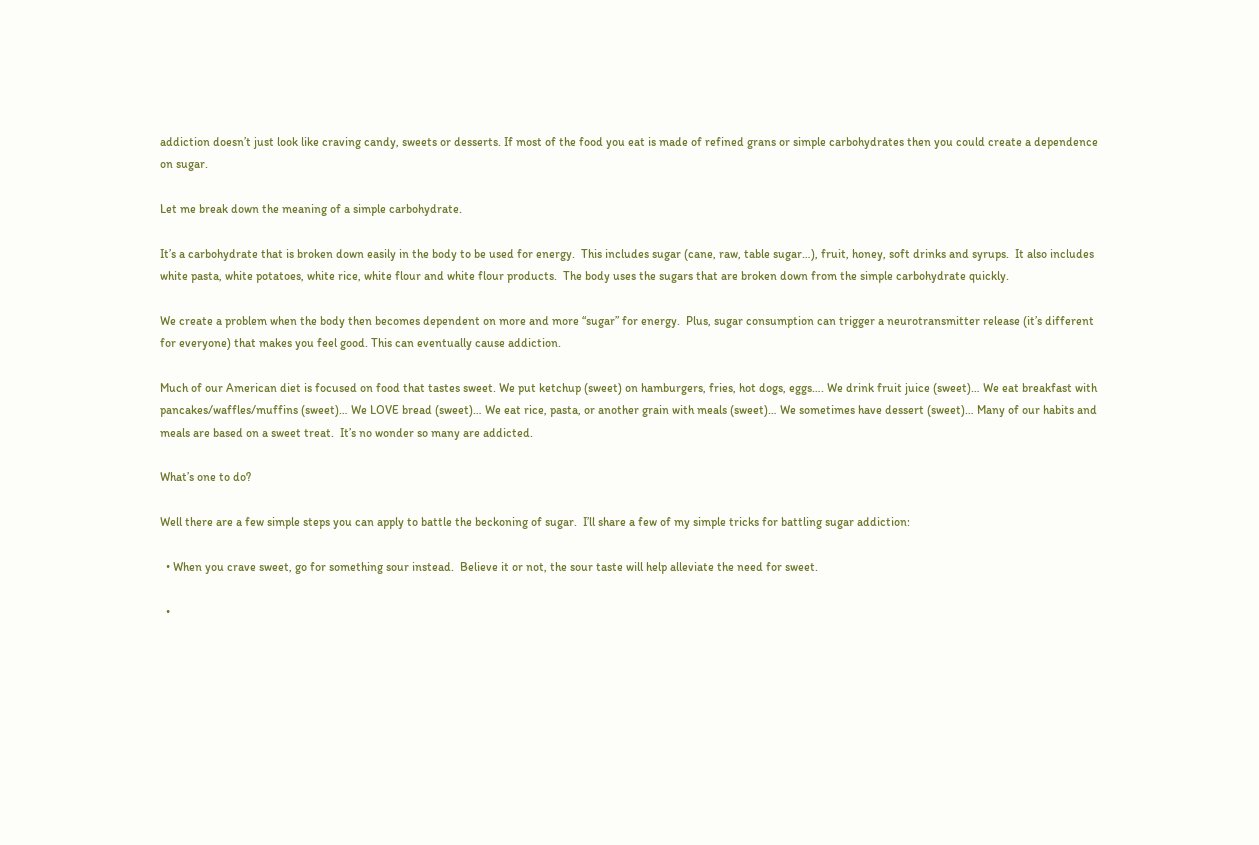addiction doesn’t just look like craving candy, sweets or desserts. If most of the food you eat is made of refined grans or simple carbohydrates then you could create a dependence on sugar.

Let me break down the meaning of a simple carbohydrate.

It’s a carbohydrate that is broken down easily in the body to be used for energy.  This includes sugar (cane, raw, table sugar…), fruit, honey, soft drinks and syrups.  It also includes white pasta, white potatoes, white rice, white flour and white flour products.  The body uses the sugars that are broken down from the simple carbohydrate quickly.

We create a problem when the body then becomes dependent on more and more “sugar” for energy.  Plus, sugar consumption can trigger a neurotransmitter release (it’s different for everyone) that makes you feel good. This can eventually cause addiction.

Much of our American diet is focused on food that tastes sweet. We put ketchup (sweet) on hamburgers, fries, hot dogs, eggs…. We drink fruit juice (sweet)… We eat breakfast with pancakes/waffles/muffins (sweet)… We LOVE bread (sweet)… We eat rice, pasta, or another grain with meals (sweet)… We sometimes have dessert (sweet)… Many of our habits and meals are based on a sweet treat.  It’s no wonder so many are addicted.

What’s one to do?

Well there are a few simple steps you can apply to battle the beckoning of sugar.  I’ll share a few of my simple tricks for battling sugar addiction:

  • When you crave sweet, go for something sour instead.  Believe it or not, the sour taste will help alleviate the need for sweet.

  •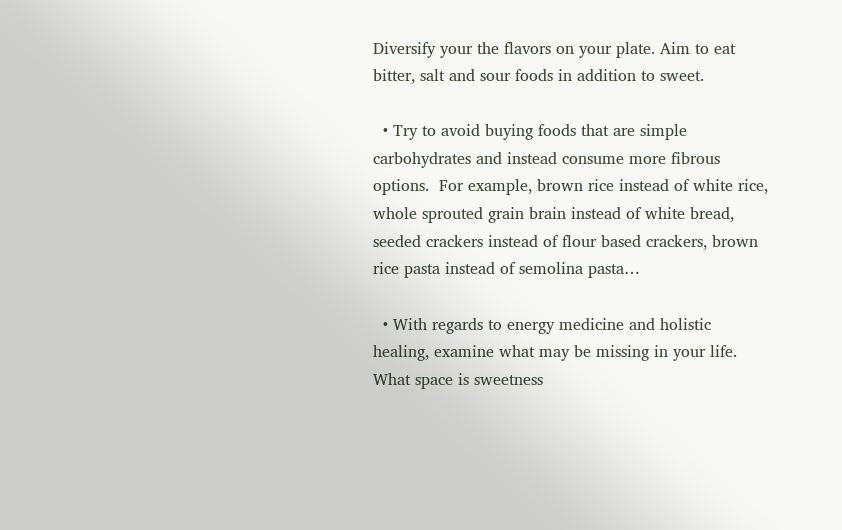Diversify your the flavors on your plate. Aim to eat bitter, salt and sour foods in addition to sweet.

  • Try to avoid buying foods that are simple carbohydrates and instead consume more fibrous options.  For example, brown rice instead of white rice, whole sprouted grain brain instead of white bread, seeded crackers instead of flour based crackers, brown rice pasta instead of semolina pasta…

  • With regards to energy medicine and holistic healing, examine what may be missing in your life. What space is sweetness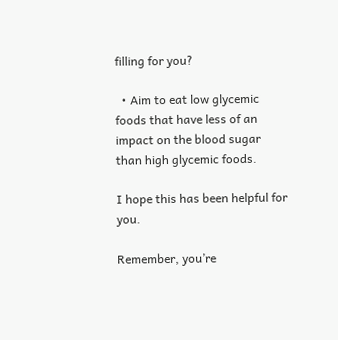filling for you?

  • Aim to eat low glycemic foods that have less of an impact on the blood sugar than high glycemic foods.

I hope this has been helpful for you.

Remember, you’re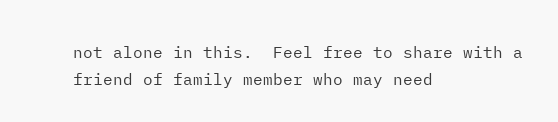not alone in this.  Feel free to share with a friend of family member who may need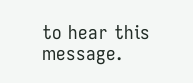to hear this message.